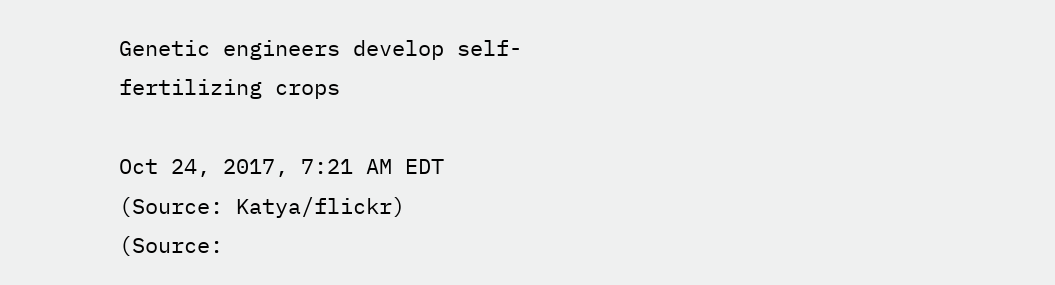Genetic engineers develop self-fertilizing crops

Oct 24, 2017, 7:21 AM EDT
(Source: Katya/flickr)
(Source: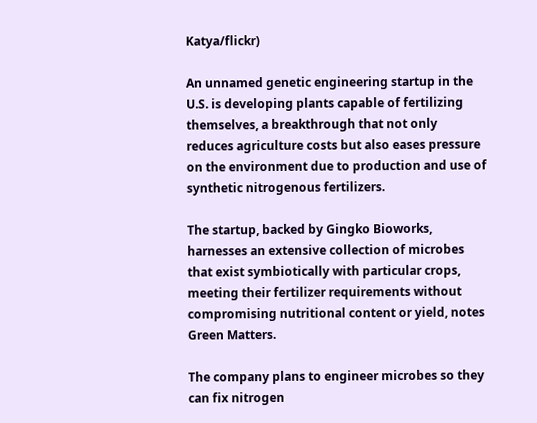Katya/flickr)

An unnamed genetic engineering startup in the U.S. is developing plants capable of fertilizing themselves, a breakthrough that not only reduces agriculture costs but also eases pressure on the environment due to production and use of synthetic nitrogenous fertilizers.

The startup, backed by Gingko Bioworks, harnesses an extensive collection of microbes that exist symbiotically with particular crops, meeting their fertilizer requirements without compromising nutritional content or yield, notes Green Matters.

The company plans to engineer microbes so they can fix nitrogen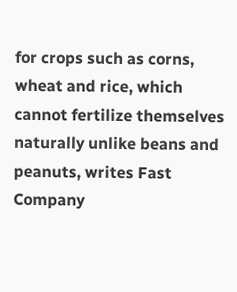for crops such as corns, wheat and rice, which cannot fertilize themselves naturally unlike beans and peanuts, writes Fast Company